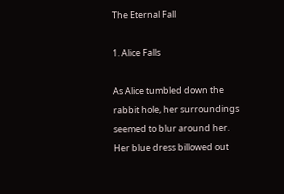The Eternal Fall

1. Alice Falls

As Alice tumbled down the rabbit hole, her surroundings seemed to blur around her. Her blue dress billowed out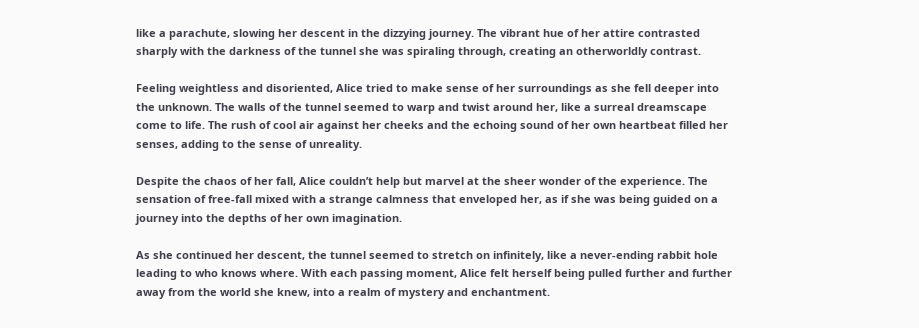like a parachute, slowing her descent in the dizzying journey. The vibrant hue of her attire contrasted sharply with the darkness of the tunnel she was spiraling through, creating an otherworldly contrast.

Feeling weightless and disoriented, Alice tried to make sense of her surroundings as she fell deeper into the unknown. The walls of the tunnel seemed to warp and twist around her, like a surreal dreamscape come to life. The rush of cool air against her cheeks and the echoing sound of her own heartbeat filled her senses, adding to the sense of unreality.

Despite the chaos of her fall, Alice couldn’t help but marvel at the sheer wonder of the experience. The sensation of free-fall mixed with a strange calmness that enveloped her, as if she was being guided on a journey into the depths of her own imagination.

As she continued her descent, the tunnel seemed to stretch on infinitely, like a never-ending rabbit hole leading to who knows where. With each passing moment, Alice felt herself being pulled further and further away from the world she knew, into a realm of mystery and enchantment.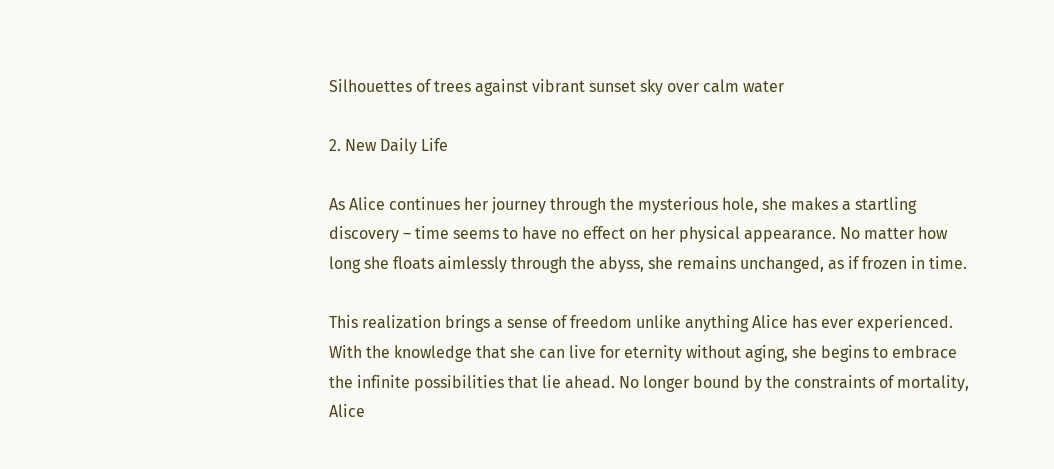Silhouettes of trees against vibrant sunset sky over calm water

2. New Daily Life

As Alice continues her journey through the mysterious hole, she makes a startling discovery – time seems to have no effect on her physical appearance. No matter how long she floats aimlessly through the abyss, she remains unchanged, as if frozen in time.

This realization brings a sense of freedom unlike anything Alice has ever experienced. With the knowledge that she can live for eternity without aging, she begins to embrace the infinite possibilities that lie ahead. No longer bound by the constraints of mortality, Alice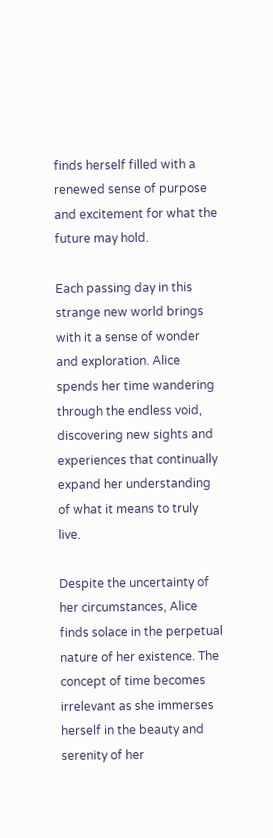finds herself filled with a renewed sense of purpose and excitement for what the future may hold.

Each passing day in this strange new world brings with it a sense of wonder and exploration. Alice spends her time wandering through the endless void, discovering new sights and experiences that continually expand her understanding of what it means to truly live.

Despite the uncertainty of her circumstances, Alice finds solace in the perpetual nature of her existence. The concept of time becomes irrelevant as she immerses herself in the beauty and serenity of her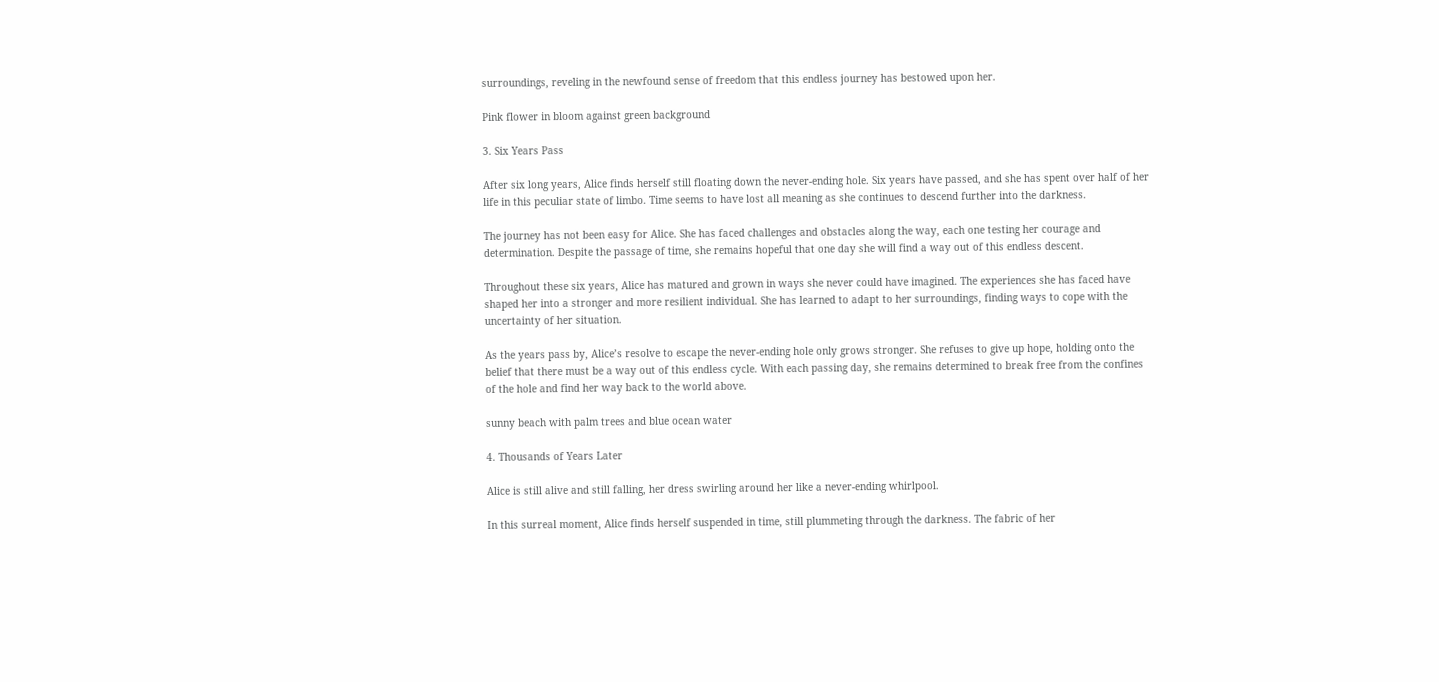surroundings, reveling in the newfound sense of freedom that this endless journey has bestowed upon her.

Pink flower in bloom against green background

3. Six Years Pass

After six long years, Alice finds herself still floating down the never-ending hole. Six years have passed, and she has spent over half of her life in this peculiar state of limbo. Time seems to have lost all meaning as she continues to descend further into the darkness.

The journey has not been easy for Alice. She has faced challenges and obstacles along the way, each one testing her courage and determination. Despite the passage of time, she remains hopeful that one day she will find a way out of this endless descent.

Throughout these six years, Alice has matured and grown in ways she never could have imagined. The experiences she has faced have shaped her into a stronger and more resilient individual. She has learned to adapt to her surroundings, finding ways to cope with the uncertainty of her situation.

As the years pass by, Alice’s resolve to escape the never-ending hole only grows stronger. She refuses to give up hope, holding onto the belief that there must be a way out of this endless cycle. With each passing day, she remains determined to break free from the confines of the hole and find her way back to the world above.

sunny beach with palm trees and blue ocean water

4. Thousands of Years Later

Alice is still alive and still falling, her dress swirling around her like a never-ending whirlpool.

In this surreal moment, Alice finds herself suspended in time, still plummeting through the darkness. The fabric of her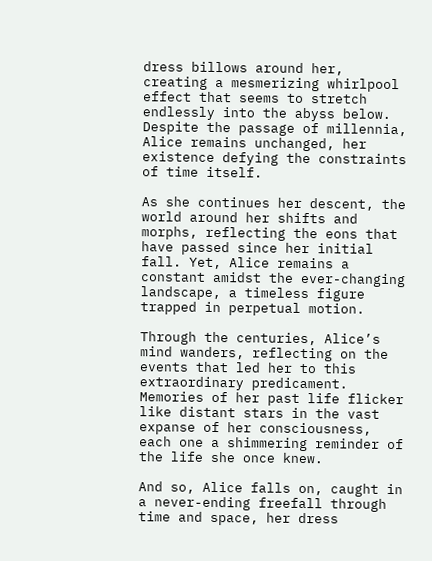dress billows around her, creating a mesmerizing whirlpool effect that seems to stretch endlessly into the abyss below. Despite the passage of millennia, Alice remains unchanged, her existence defying the constraints of time itself.

As she continues her descent, the world around her shifts and morphs, reflecting the eons that have passed since her initial fall. Yet, Alice remains a constant amidst the ever-changing landscape, a timeless figure trapped in perpetual motion.

Through the centuries, Alice’s mind wanders, reflecting on the events that led her to this extraordinary predicament. Memories of her past life flicker like distant stars in the vast expanse of her consciousness, each one a shimmering reminder of the life she once knew.

And so, Alice falls on, caught in a never-ending freefall through time and space, her dress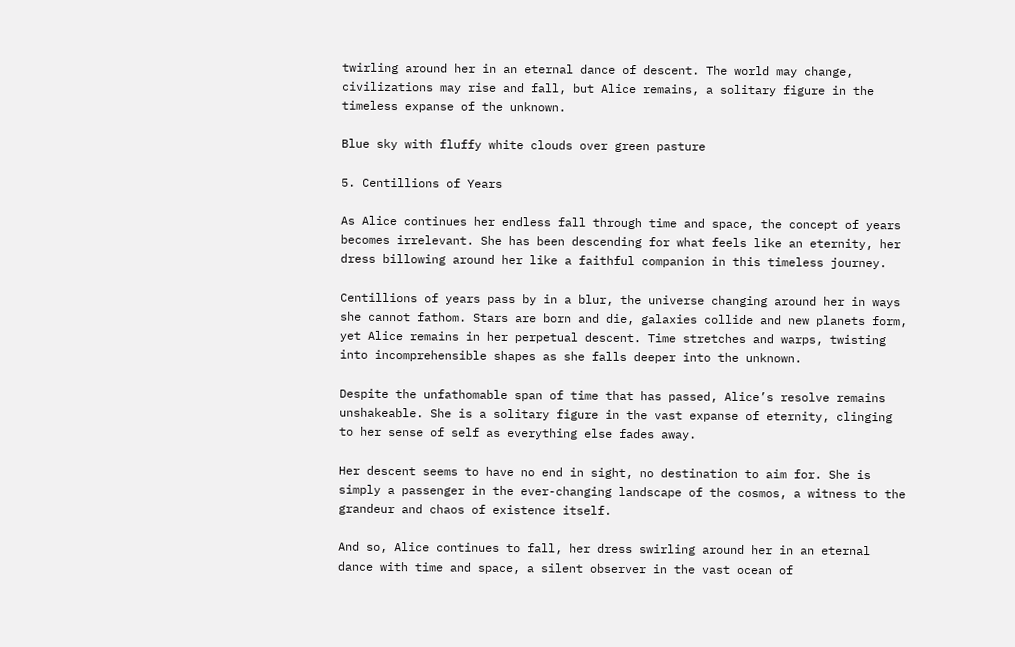twirling around her in an eternal dance of descent. The world may change, civilizations may rise and fall, but Alice remains, a solitary figure in the timeless expanse of the unknown.

Blue sky with fluffy white clouds over green pasture

5. Centillions of Years

As Alice continues her endless fall through time and space, the concept of years becomes irrelevant. She has been descending for what feels like an eternity, her dress billowing around her like a faithful companion in this timeless journey.

Centillions of years pass by in a blur, the universe changing around her in ways she cannot fathom. Stars are born and die, galaxies collide and new planets form, yet Alice remains in her perpetual descent. Time stretches and warps, twisting into incomprehensible shapes as she falls deeper into the unknown.

Despite the unfathomable span of time that has passed, Alice’s resolve remains unshakeable. She is a solitary figure in the vast expanse of eternity, clinging to her sense of self as everything else fades away.

Her descent seems to have no end in sight, no destination to aim for. She is simply a passenger in the ever-changing landscape of the cosmos, a witness to the grandeur and chaos of existence itself.

And so, Alice continues to fall, her dress swirling around her in an eternal dance with time and space, a silent observer in the vast ocean of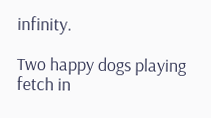infinity.

Two happy dogs playing fetch in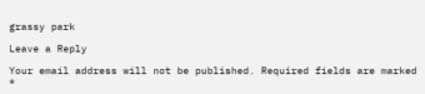grassy park

Leave a Reply

Your email address will not be published. Required fields are marked *